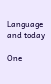Language and today

One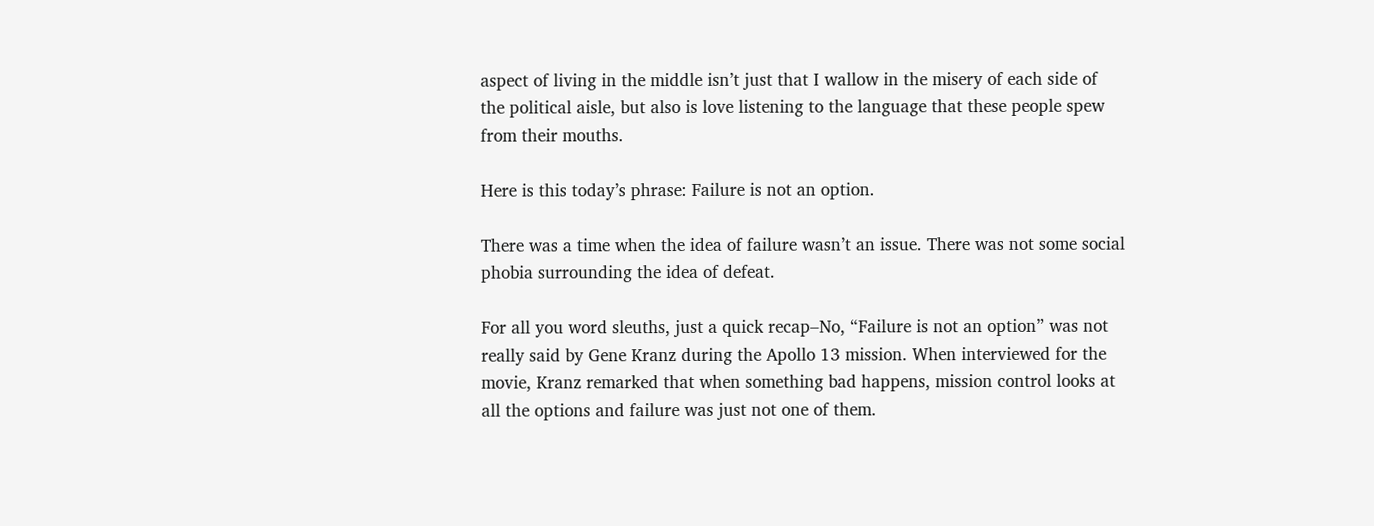aspect of living in the middle isn’t just that I wallow in the misery of each side of the political aisle, but also is love listening to the language that these people spew from their mouths.

Here is this today’s phrase: Failure is not an option.

There was a time when the idea of failure wasn’t an issue. There was not some social phobia surrounding the idea of defeat.

For all you word sleuths, just a quick recap–No, “Failure is not an option” was not really said by Gene Kranz during the Apollo 13 mission. When interviewed for the movie, Kranz remarked that when something bad happens, mission control looks at all the options and failure was just not one of them.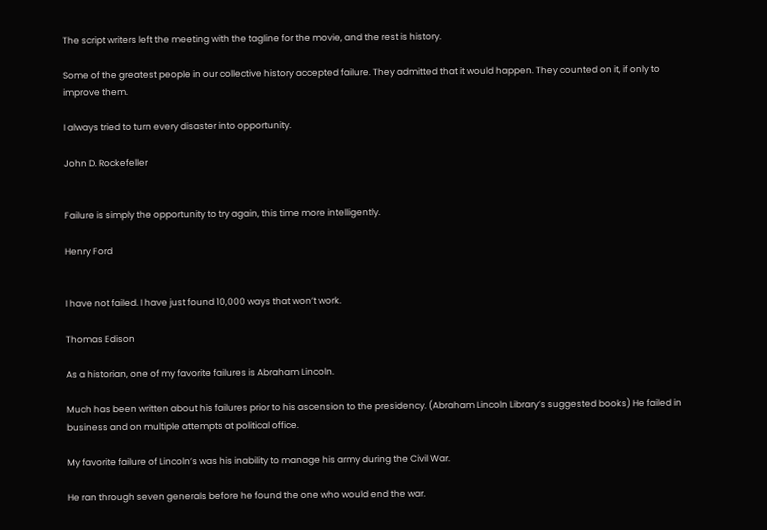The script writers left the meeting with the tagline for the movie, and the rest is history.

Some of the greatest people in our collective history accepted failure. They admitted that it would happen. They counted on it, if only to improve them.

I always tried to turn every disaster into opportunity.

John D. Rockefeller


Failure is simply the opportunity to try again, this time more intelligently.

Henry Ford


I have not failed. I have just found 10,000 ways that won’t work.

Thomas Edison

As a historian, one of my favorite failures is Abraham Lincoln.

Much has been written about his failures prior to his ascension to the presidency. (Abraham Lincoln Library’s suggested books) He failed in business and on multiple attempts at political office.

My favorite failure of Lincoln’s was his inability to manage his army during the Civil War.

He ran through seven generals before he found the one who would end the war.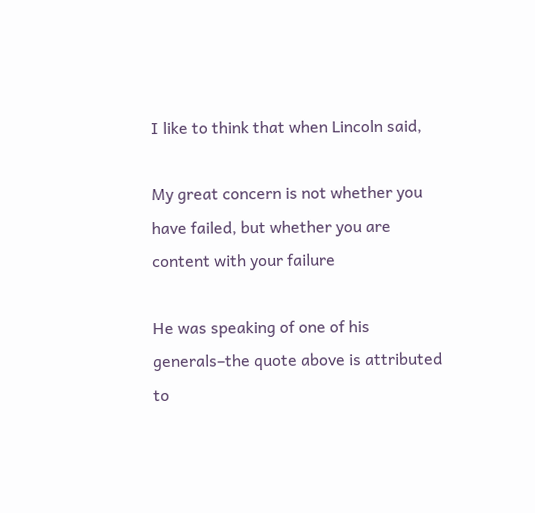I like to think that when Lincoln said,

My great concern is not whether you have failed, but whether you are content with your failure

He was speaking of one of his generals–the quote above is attributed to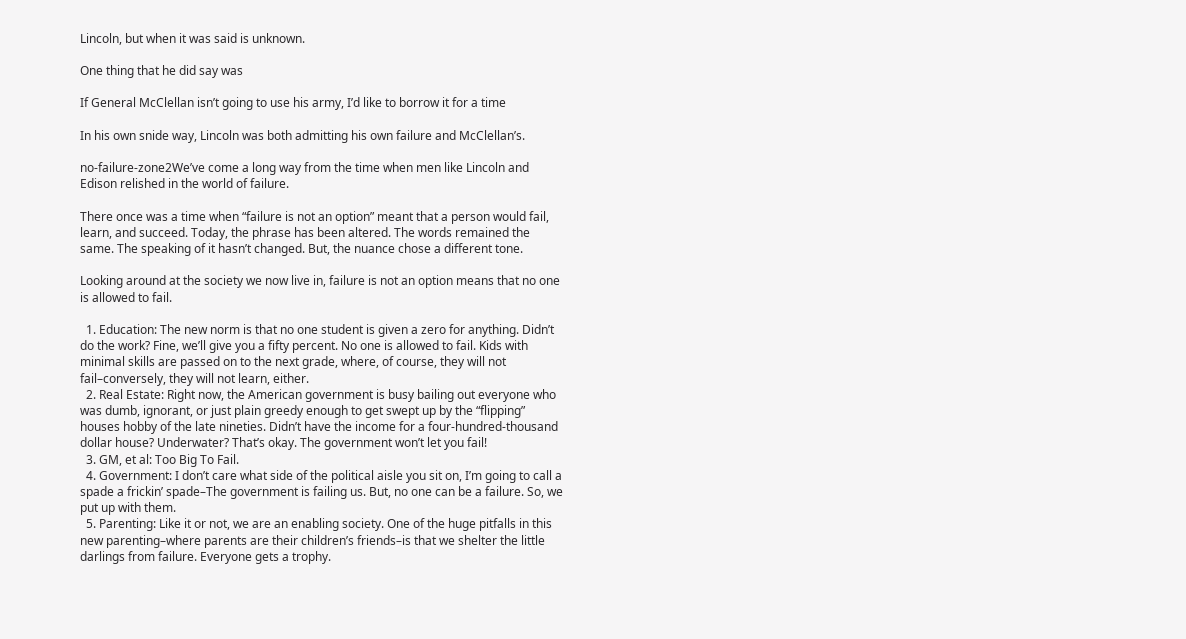Lincoln, but when it was said is unknown.

One thing that he did say was

If General McClellan isn’t going to use his army, I’d like to borrow it for a time

In his own snide way, Lincoln was both admitting his own failure and McClellan’s.

no-failure-zone2We’ve come a long way from the time when men like Lincoln and Edison relished in the world of failure.

There once was a time when “failure is not an option” meant that a person would fail, learn, and succeed. Today, the phrase has been altered. The words remained the same. The speaking of it hasn’t changed. But, the nuance chose a different tone.

Looking around at the society we now live in, failure is not an option means that no one is allowed to fail.

  1. Education: The new norm is that no one student is given a zero for anything. Didn’t do the work? Fine, we’ll give you a fifty percent. No one is allowed to fail. Kids with minimal skills are passed on to the next grade, where, of course, they will not fail–conversely, they will not learn, either.
  2. Real Estate: Right now, the American government is busy bailing out everyone who was dumb, ignorant, or just plain greedy enough to get swept up by the “flipping” houses hobby of the late nineties. Didn’t have the income for a four-hundred-thousand dollar house? Underwater? That’s okay. The government won’t let you fail!
  3. GM, et al: Too Big To Fail.
  4. Government: I don’t care what side of the political aisle you sit on, I’m going to call a spade a frickin’ spade–The government is failing us. But, no one can be a failure. So, we put up with them.
  5. Parenting: Like it or not, we are an enabling society. One of the huge pitfalls in this new parenting–where parents are their children’s friends–is that we shelter the little darlings from failure. Everyone gets a trophy.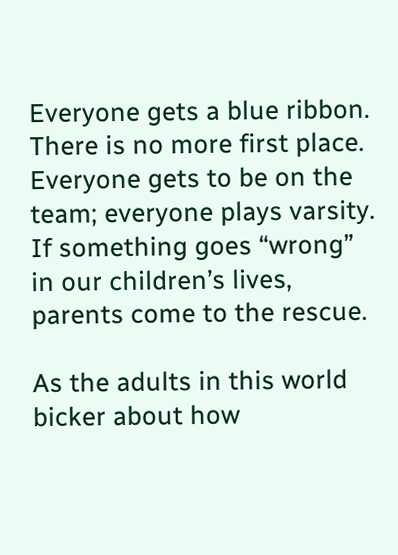Everyone gets a blue ribbon. There is no more first place. Everyone gets to be on the team; everyone plays varsity. If something goes “wrong” in our children’s lives, parents come to the rescue.

As the adults in this world bicker about how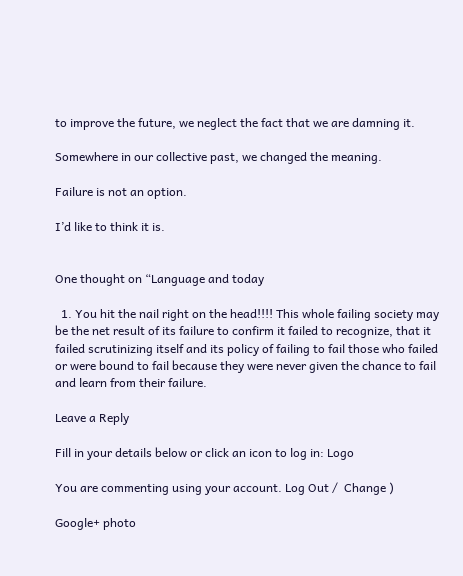to improve the future, we neglect the fact that we are damning it.

Somewhere in our collective past, we changed the meaning.

Failure is not an option.

I’d like to think it is.


One thought on “Language and today

  1. You hit the nail right on the head!!!! This whole failing society may be the net result of its failure to confirm it failed to recognize, that it failed scrutinizing itself and its policy of failing to fail those who failed or were bound to fail because they were never given the chance to fail and learn from their failure.

Leave a Reply

Fill in your details below or click an icon to log in: Logo

You are commenting using your account. Log Out /  Change )

Google+ photo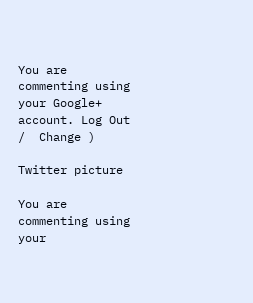You are commenting using your Google+ account. Log Out /  Change )

Twitter picture

You are commenting using your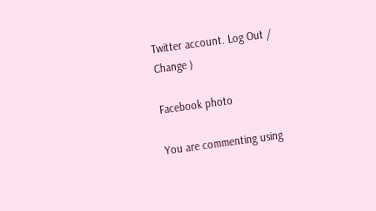Twitter account. Log Out /  Change )

Facebook photo

You are commenting using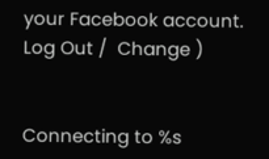your Facebook account. Log Out /  Change )


Connecting to %s